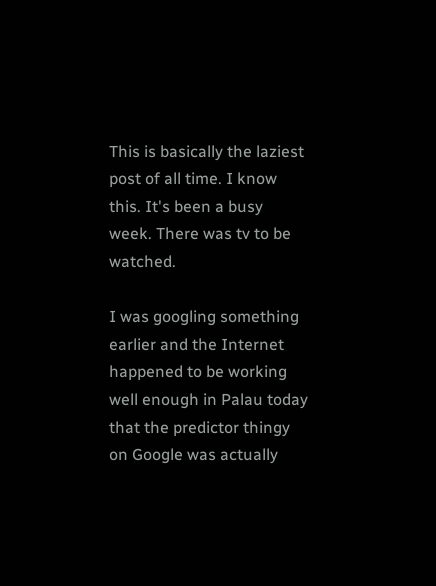This is basically the laziest post of all time. I know this. It's been a busy week. There was tv to be watched.

I was googling something earlier and the Internet happened to be working well enough in Palau today that the predictor thingy on Google was actually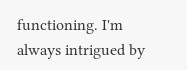functioning. I'm always intrigued by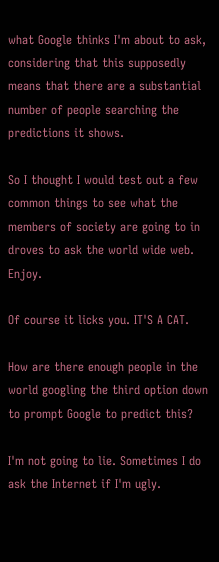what Google thinks I'm about to ask, considering that this supposedly means that there are a substantial number of people searching the predictions it shows.

So I thought I would test out a few common things to see what the members of society are going to in droves to ask the world wide web. Enjoy.

Of course it licks you. IT'S A CAT.

How are there enough people in the world googling the third option down to prompt Google to predict this?

I'm not going to lie. Sometimes I do ask the Internet if I'm ugly.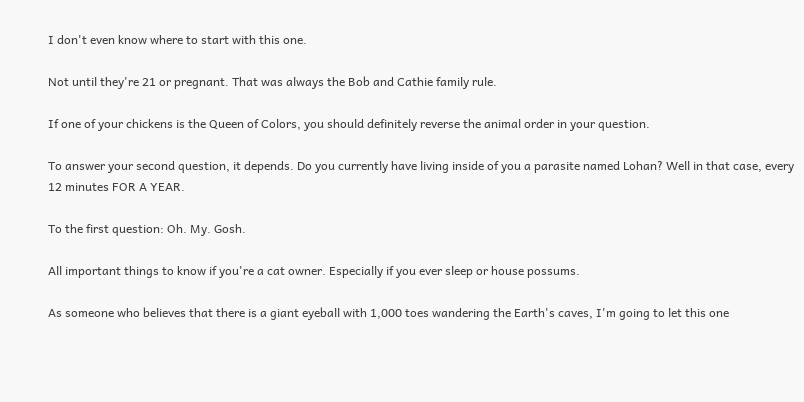I don't even know where to start with this one.

Not until they're 21 or pregnant. That was always the Bob and Cathie family rule.

If one of your chickens is the Queen of Colors, you should definitely reverse the animal order in your question.

To answer your second question, it depends. Do you currently have living inside of you a parasite named Lohan? Well in that case, every 12 minutes FOR A YEAR.

To the first question: Oh. My. Gosh.

All important things to know if you're a cat owner. Especially if you ever sleep or house possums.

As someone who believes that there is a giant eyeball with 1,000 toes wandering the Earth's caves, I'm going to let this one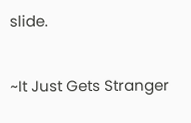slide.

~It Just Gets Stranger